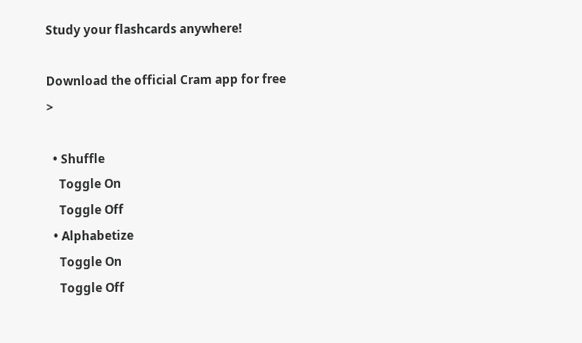Study your flashcards anywhere!

Download the official Cram app for free >

  • Shuffle
    Toggle On
    Toggle Off
  • Alphabetize
    Toggle On
    Toggle Off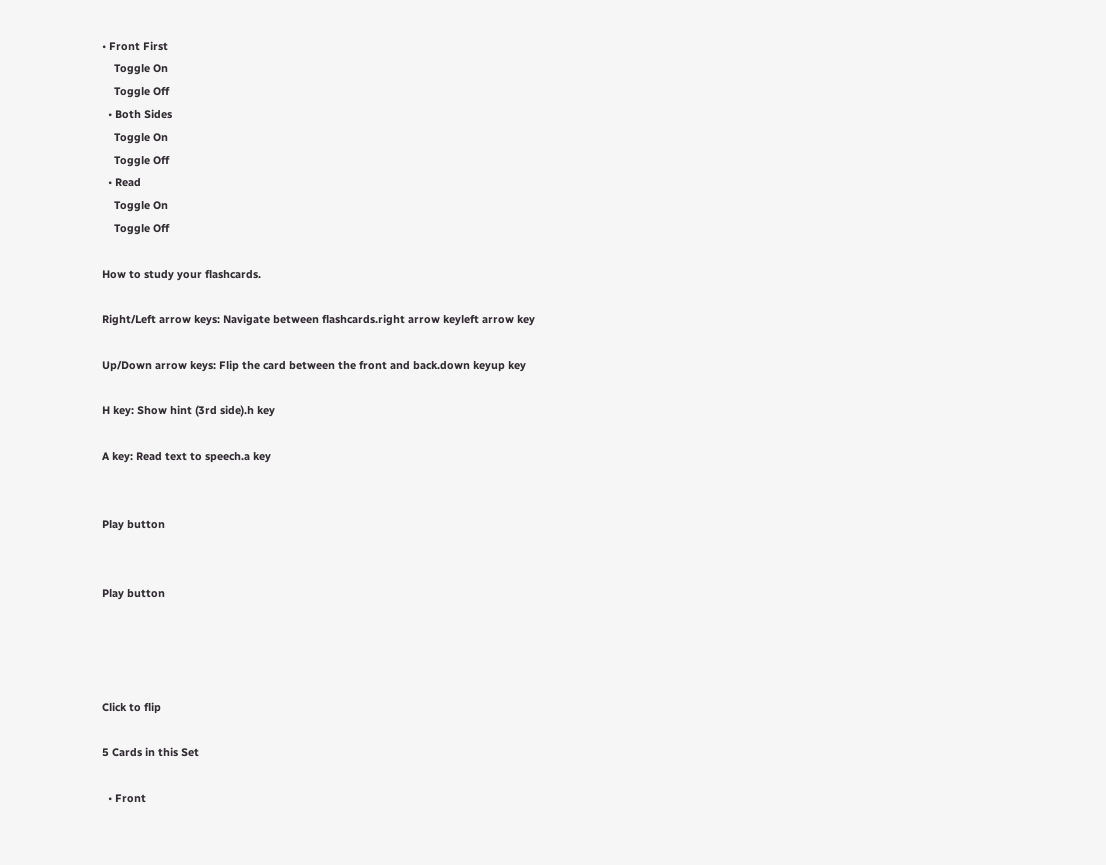• Front First
    Toggle On
    Toggle Off
  • Both Sides
    Toggle On
    Toggle Off
  • Read
    Toggle On
    Toggle Off

How to study your flashcards.

Right/Left arrow keys: Navigate between flashcards.right arrow keyleft arrow key

Up/Down arrow keys: Flip the card between the front and back.down keyup key

H key: Show hint (3rd side).h key

A key: Read text to speech.a key


Play button


Play button




Click to flip

5 Cards in this Set

  • Front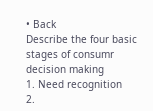• Back
Describe the four basic stages of consumr decision making
1. Need recognition
2.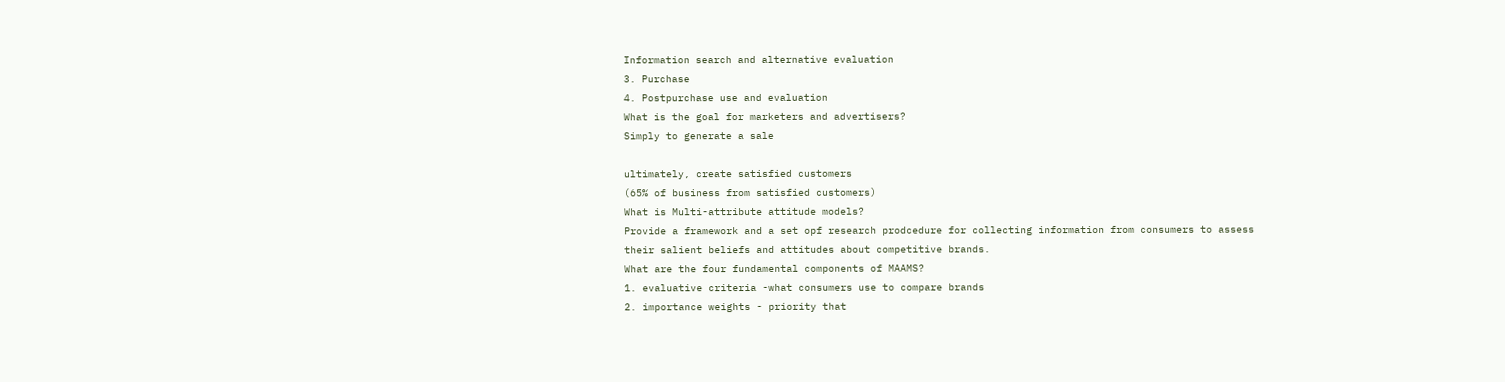Information search and alternative evaluation
3. Purchase
4. Postpurchase use and evaluation
What is the goal for marketers and advertisers?
Simply to generate a sale

ultimately, create satisfied customers
(65% of business from satisfied customers)
What is Multi-attribute attitude models?
Provide a framework and a set opf research prodcedure for collecting information from consumers to assess their salient beliefs and attitudes about competitive brands.
What are the four fundamental components of MAAMS?
1. evaluative criteria -what consumers use to compare brands
2. importance weights - priority that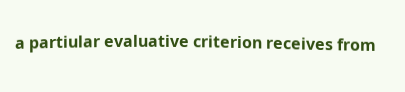a partiular evaluative criterion receives from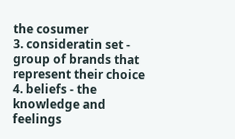the cosumer
3. consideratin set - group of brands that represent their choice
4. beliefs - the knowledge and feelings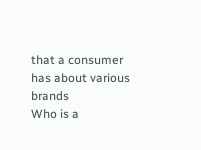that a consumer has about various brands
Who is a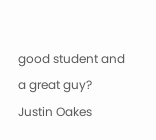good student and a great guy?
Justin Oakes